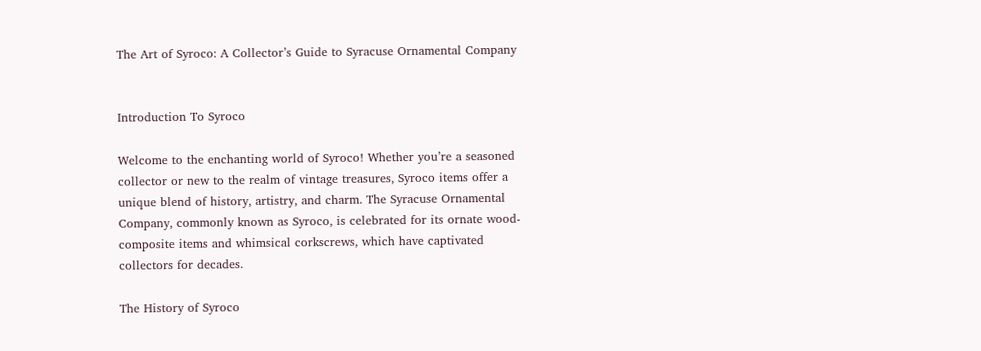The Art of Syroco: A Collector’s Guide to Syracuse Ornamental Company


Introduction To Syroco

Welcome to the enchanting world of Syroco! Whether you’re a seasoned collector or new to the realm of vintage treasures, Syroco items offer a unique blend of history, artistry, and charm. The Syracuse Ornamental Company, commonly known as Syroco, is celebrated for its ornate wood-composite items and whimsical corkscrews, which have captivated collectors for decades.

The History of Syroco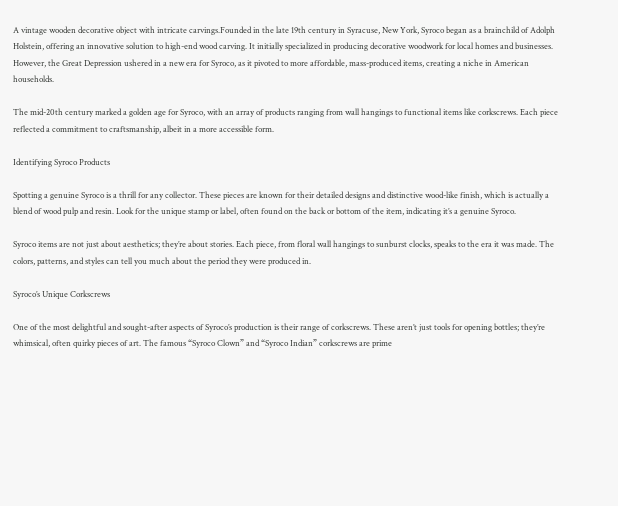A vintage wooden decorative object with intricate carvings.Founded in the late 19th century in Syracuse, New York, Syroco began as a brainchild of Adolph Holstein, offering an innovative solution to high-end wood carving. It initially specialized in producing decorative woodwork for local homes and businesses. However, the Great Depression ushered in a new era for Syroco, as it pivoted to more affordable, mass-produced items, creating a niche in American households.

The mid-20th century marked a golden age for Syroco, with an array of products ranging from wall hangings to functional items like corkscrews. Each piece reflected a commitment to craftsmanship, albeit in a more accessible form.

Identifying Syroco Products

Spotting a genuine Syroco is a thrill for any collector. These pieces are known for their detailed designs and distinctive wood-like finish, which is actually a blend of wood pulp and resin. Look for the unique stamp or label, often found on the back or bottom of the item, indicating it’s a genuine Syroco.

Syroco items are not just about aesthetics; they’re about stories. Each piece, from floral wall hangings to sunburst clocks, speaks to the era it was made. The colors, patterns, and styles can tell you much about the period they were produced in.

Syroco’s Unique Corkscrews

One of the most delightful and sought-after aspects of Syroco’s production is their range of corkscrews. These aren’t just tools for opening bottles; they’re whimsical, often quirky pieces of art. The famous “Syroco Clown” and “Syroco Indian” corkscrews are prime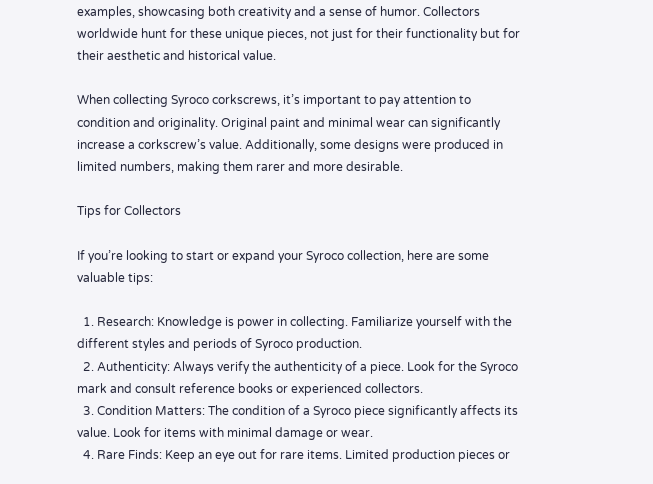examples, showcasing both creativity and a sense of humor. Collectors worldwide hunt for these unique pieces, not just for their functionality but for their aesthetic and historical value.

When collecting Syroco corkscrews, it’s important to pay attention to condition and originality. Original paint and minimal wear can significantly increase a corkscrew’s value. Additionally, some designs were produced in limited numbers, making them rarer and more desirable.

Tips for Collectors

If you’re looking to start or expand your Syroco collection, here are some valuable tips:

  1. Research: Knowledge is power in collecting. Familiarize yourself with the different styles and periods of Syroco production.
  2. Authenticity: Always verify the authenticity of a piece. Look for the Syroco mark and consult reference books or experienced collectors.
  3. Condition Matters: The condition of a Syroco piece significantly affects its value. Look for items with minimal damage or wear.
  4. Rare Finds: Keep an eye out for rare items. Limited production pieces or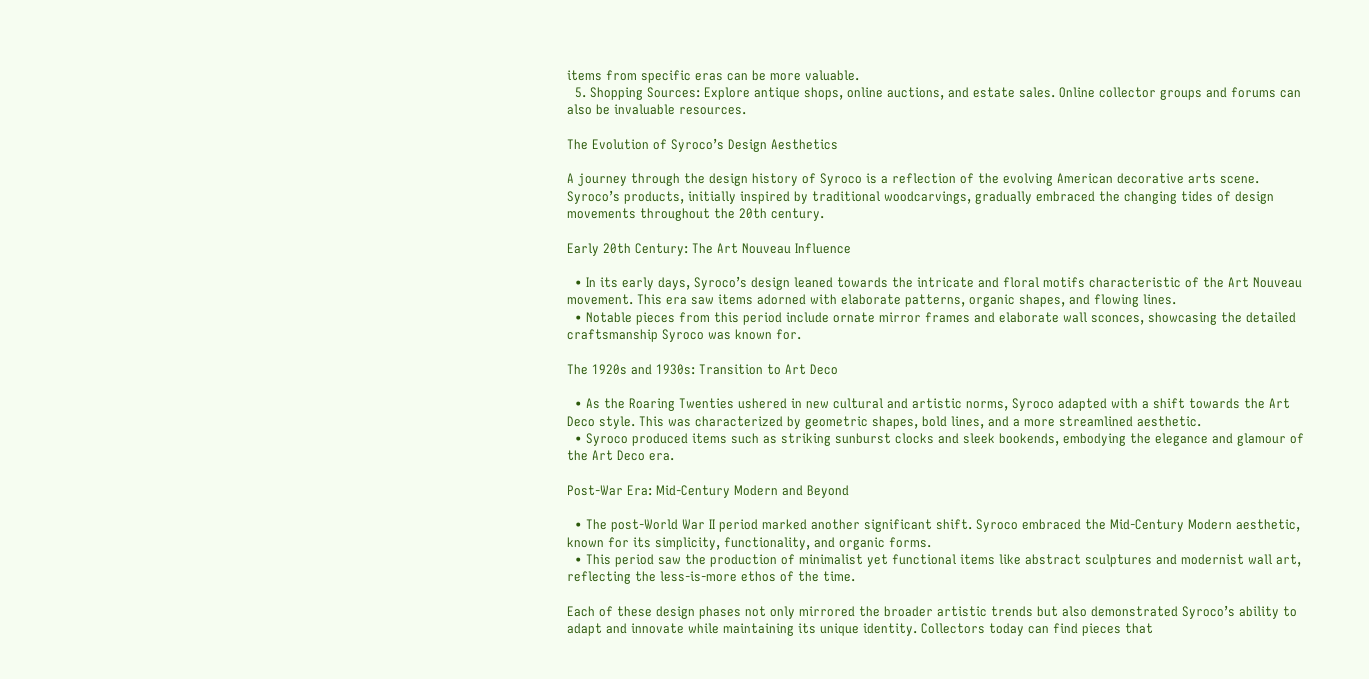items from specific eras can be more valuable.
  5. Shopping Sources: Explore antique shops, online auctions, and estate sales. Online collector groups and forums can also be invaluable resources.

The Evolution of Syroco’s Design Aesthetics

A journey through the design history of Syroco is a reflection of the evolving American decorative arts scene. Syroco’s products, initially inspired by traditional woodcarvings, gradually embraced the changing tides of design movements throughout the 20th century.

Early 20th Century: The Art Nouveau Influence

  • In its early days, Syroco’s design leaned towards the intricate and floral motifs characteristic of the Art Nouveau movement. This era saw items adorned with elaborate patterns, organic shapes, and flowing lines.
  • Notable pieces from this period include ornate mirror frames and elaborate wall sconces, showcasing the detailed craftsmanship Syroco was known for.

The 1920s and 1930s: Transition to Art Deco

  • As the Roaring Twenties ushered in new cultural and artistic norms, Syroco adapted with a shift towards the Art Deco style. This was characterized by geometric shapes, bold lines, and a more streamlined aesthetic.
  • Syroco produced items such as striking sunburst clocks and sleek bookends, embodying the elegance and glamour of the Art Deco era.

Post-War Era: Mid-Century Modern and Beyond

  • The post-World War II period marked another significant shift. Syroco embraced the Mid-Century Modern aesthetic, known for its simplicity, functionality, and organic forms.
  • This period saw the production of minimalist yet functional items like abstract sculptures and modernist wall art, reflecting the less-is-more ethos of the time.

Each of these design phases not only mirrored the broader artistic trends but also demonstrated Syroco’s ability to adapt and innovate while maintaining its unique identity. Collectors today can find pieces that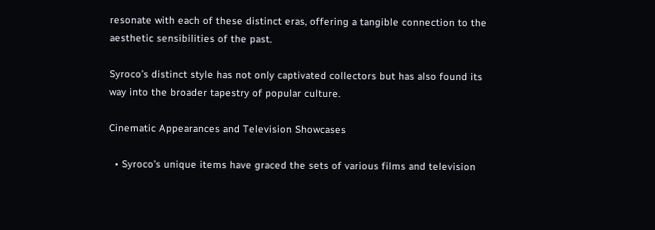resonate with each of these distinct eras, offering a tangible connection to the aesthetic sensibilities of the past.

Syroco’s distinct style has not only captivated collectors but has also found its way into the broader tapestry of popular culture.

Cinematic Appearances and Television Showcases

  • Syroco’s unique items have graced the sets of various films and television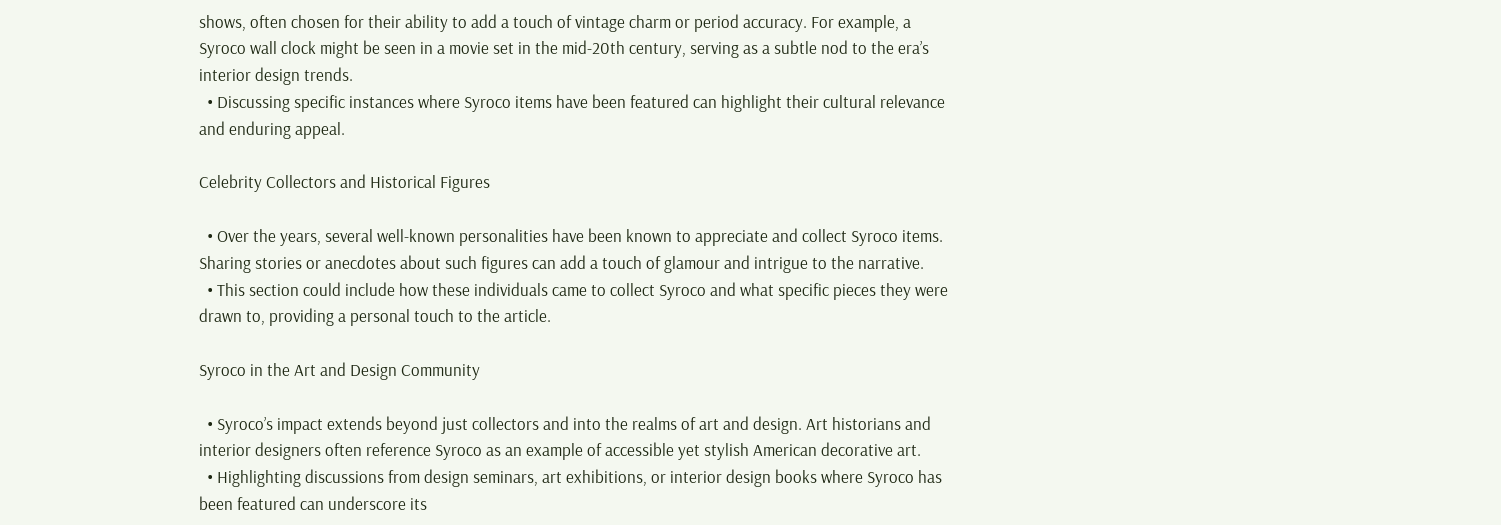shows, often chosen for their ability to add a touch of vintage charm or period accuracy. For example, a Syroco wall clock might be seen in a movie set in the mid-20th century, serving as a subtle nod to the era’s interior design trends.
  • Discussing specific instances where Syroco items have been featured can highlight their cultural relevance and enduring appeal.

Celebrity Collectors and Historical Figures

  • Over the years, several well-known personalities have been known to appreciate and collect Syroco items. Sharing stories or anecdotes about such figures can add a touch of glamour and intrigue to the narrative.
  • This section could include how these individuals came to collect Syroco and what specific pieces they were drawn to, providing a personal touch to the article.

Syroco in the Art and Design Community

  • Syroco’s impact extends beyond just collectors and into the realms of art and design. Art historians and interior designers often reference Syroco as an example of accessible yet stylish American decorative art.
  • Highlighting discussions from design seminars, art exhibitions, or interior design books where Syroco has been featured can underscore its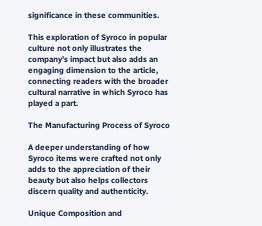significance in these communities.

This exploration of Syroco in popular culture not only illustrates the company’s impact but also adds an engaging dimension to the article, connecting readers with the broader cultural narrative in which Syroco has played a part.

The Manufacturing Process of Syroco

A deeper understanding of how Syroco items were crafted not only adds to the appreciation of their beauty but also helps collectors discern quality and authenticity.

Unique Composition and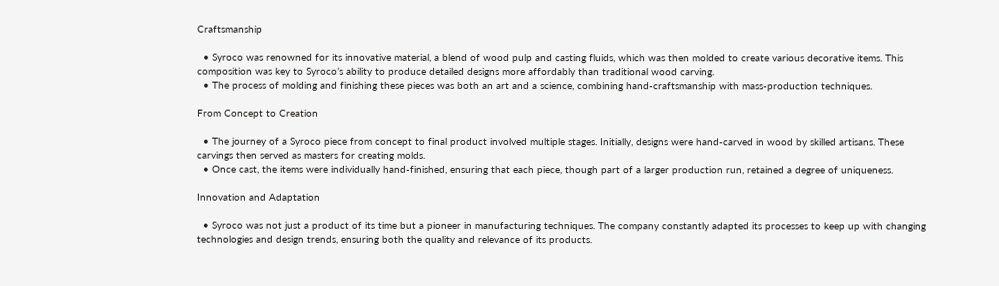Craftsmanship

  • Syroco was renowned for its innovative material, a blend of wood pulp and casting fluids, which was then molded to create various decorative items. This composition was key to Syroco’s ability to produce detailed designs more affordably than traditional wood carving.
  • The process of molding and finishing these pieces was both an art and a science, combining hand-craftsmanship with mass-production techniques.

From Concept to Creation

  • The journey of a Syroco piece from concept to final product involved multiple stages. Initially, designs were hand-carved in wood by skilled artisans. These carvings then served as masters for creating molds.
  • Once cast, the items were individually hand-finished, ensuring that each piece, though part of a larger production run, retained a degree of uniqueness.

Innovation and Adaptation

  • Syroco was not just a product of its time but a pioneer in manufacturing techniques. The company constantly adapted its processes to keep up with changing technologies and design trends, ensuring both the quality and relevance of its products.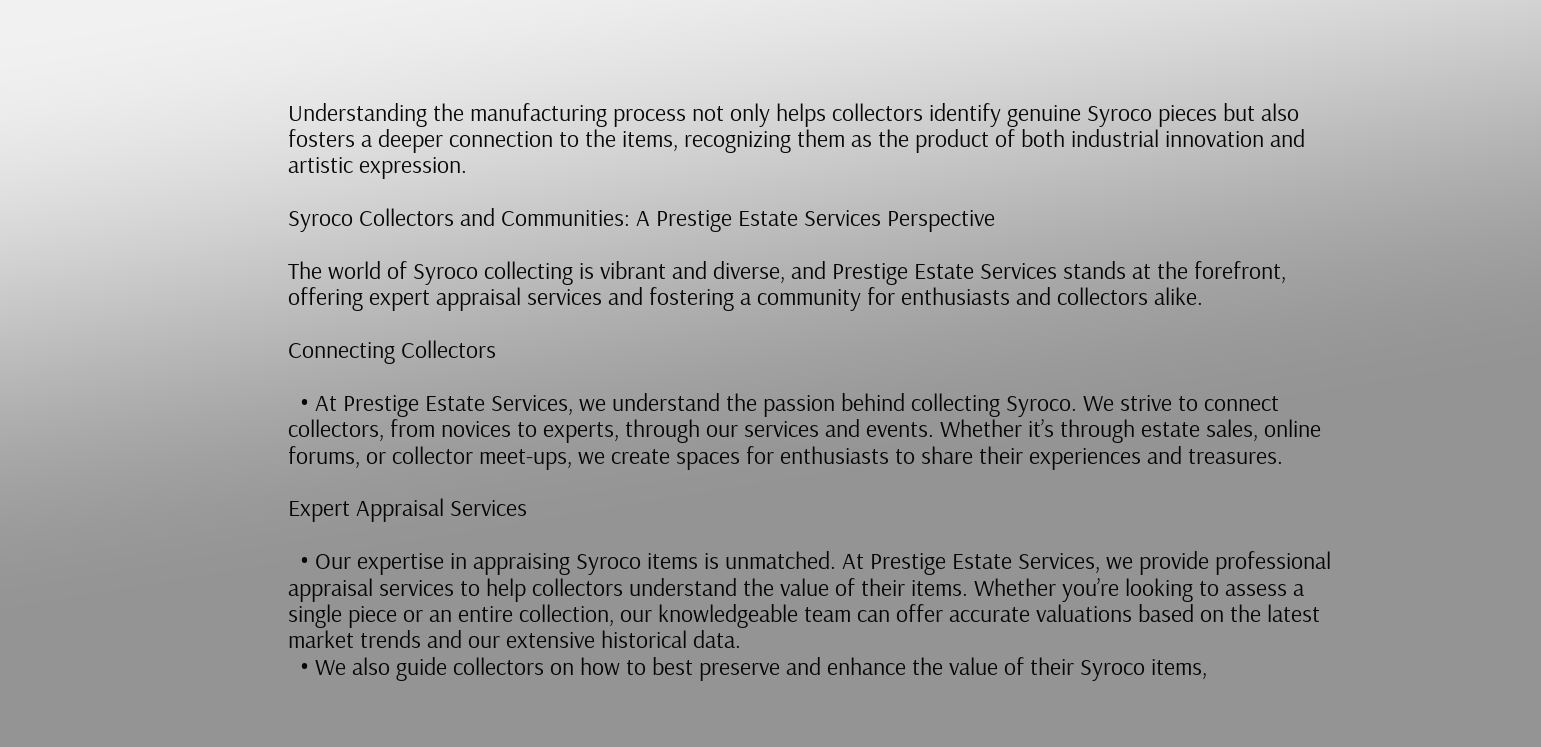Understanding the manufacturing process not only helps collectors identify genuine Syroco pieces but also fosters a deeper connection to the items, recognizing them as the product of both industrial innovation and artistic expression.

Syroco Collectors and Communities: A Prestige Estate Services Perspective

The world of Syroco collecting is vibrant and diverse, and Prestige Estate Services stands at the forefront, offering expert appraisal services and fostering a community for enthusiasts and collectors alike.

Connecting Collectors

  • At Prestige Estate Services, we understand the passion behind collecting Syroco. We strive to connect collectors, from novices to experts, through our services and events. Whether it’s through estate sales, online forums, or collector meet-ups, we create spaces for enthusiasts to share their experiences and treasures.

Expert Appraisal Services

  • Our expertise in appraising Syroco items is unmatched. At Prestige Estate Services, we provide professional appraisal services to help collectors understand the value of their items. Whether you’re looking to assess a single piece or an entire collection, our knowledgeable team can offer accurate valuations based on the latest market trends and our extensive historical data.
  • We also guide collectors on how to best preserve and enhance the value of their Syroco items,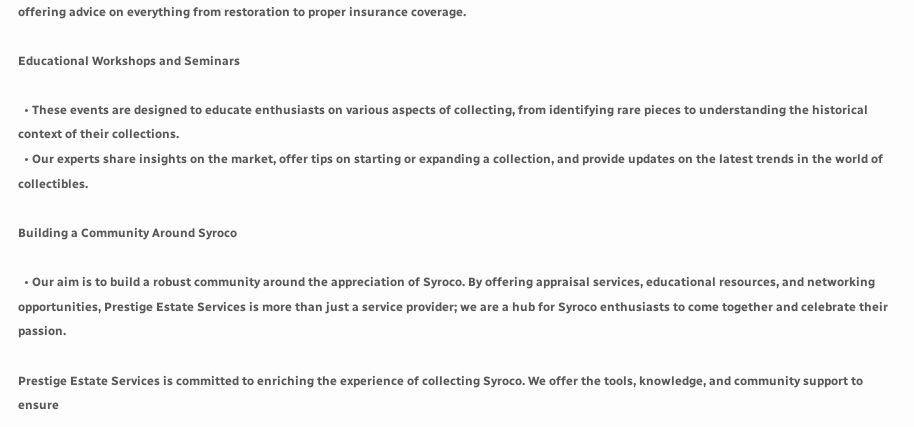offering advice on everything from restoration to proper insurance coverage.

Educational Workshops and Seminars

  • These events are designed to educate enthusiasts on various aspects of collecting, from identifying rare pieces to understanding the historical context of their collections.
  • Our experts share insights on the market, offer tips on starting or expanding a collection, and provide updates on the latest trends in the world of collectibles.

Building a Community Around Syroco

  • Our aim is to build a robust community around the appreciation of Syroco. By offering appraisal services, educational resources, and networking opportunities, Prestige Estate Services is more than just a service provider; we are a hub for Syroco enthusiasts to come together and celebrate their passion.

Prestige Estate Services is committed to enriching the experience of collecting Syroco. We offer the tools, knowledge, and community support to ensure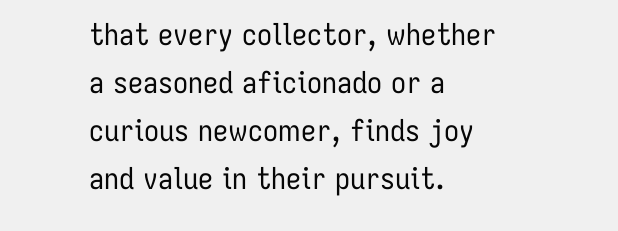that every collector, whether a seasoned aficionado or a curious newcomer, finds joy and value in their pursuit.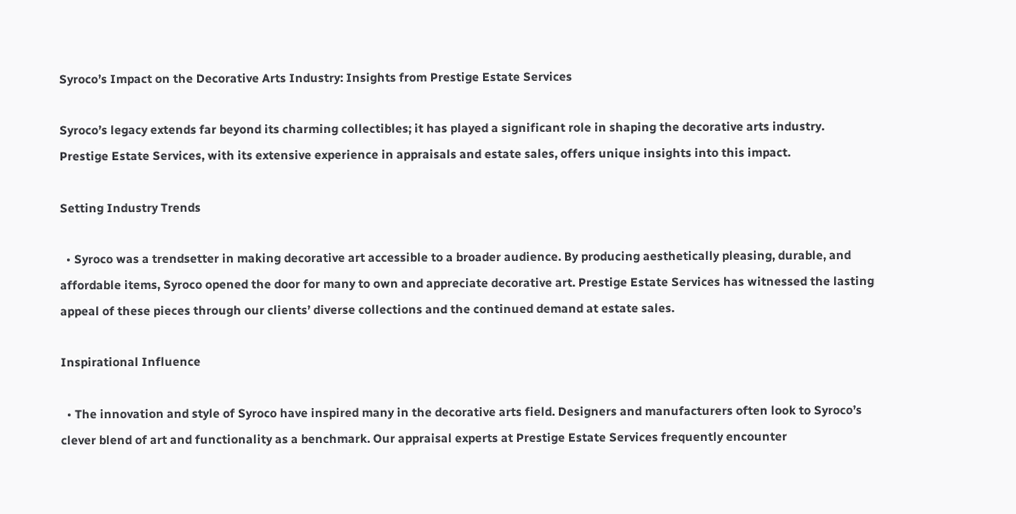Syroco’s Impact on the Decorative Arts Industry: Insights from Prestige Estate Services

Syroco’s legacy extends far beyond its charming collectibles; it has played a significant role in shaping the decorative arts industry. Prestige Estate Services, with its extensive experience in appraisals and estate sales, offers unique insights into this impact.

Setting Industry Trends

  • Syroco was a trendsetter in making decorative art accessible to a broader audience. By producing aesthetically pleasing, durable, and affordable items, Syroco opened the door for many to own and appreciate decorative art. Prestige Estate Services has witnessed the lasting appeal of these pieces through our clients’ diverse collections and the continued demand at estate sales.

Inspirational Influence

  • The innovation and style of Syroco have inspired many in the decorative arts field. Designers and manufacturers often look to Syroco’s clever blend of art and functionality as a benchmark. Our appraisal experts at Prestige Estate Services frequently encounter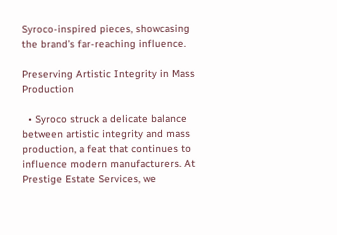Syroco-inspired pieces, showcasing the brand’s far-reaching influence.

Preserving Artistic Integrity in Mass Production

  • Syroco struck a delicate balance between artistic integrity and mass production, a feat that continues to influence modern manufacturers. At Prestige Estate Services, we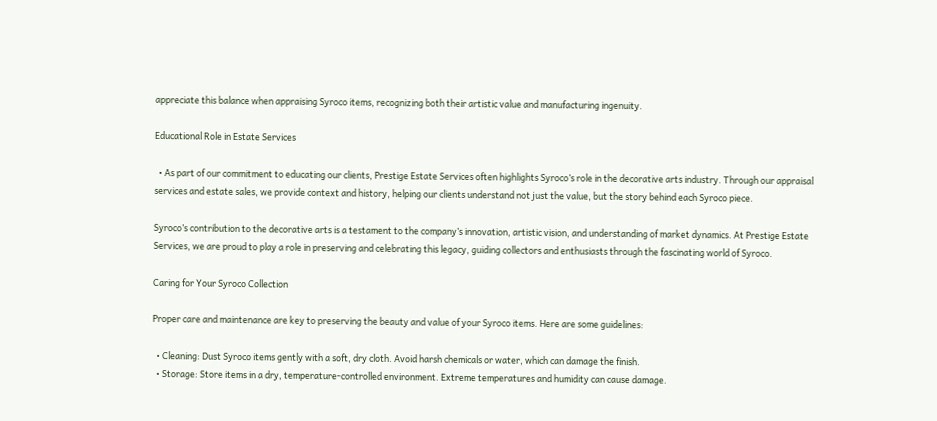appreciate this balance when appraising Syroco items, recognizing both their artistic value and manufacturing ingenuity.

Educational Role in Estate Services

  • As part of our commitment to educating our clients, Prestige Estate Services often highlights Syroco’s role in the decorative arts industry. Through our appraisal services and estate sales, we provide context and history, helping our clients understand not just the value, but the story behind each Syroco piece.

Syroco’s contribution to the decorative arts is a testament to the company’s innovation, artistic vision, and understanding of market dynamics. At Prestige Estate Services, we are proud to play a role in preserving and celebrating this legacy, guiding collectors and enthusiasts through the fascinating world of Syroco.

Caring for Your Syroco Collection

Proper care and maintenance are key to preserving the beauty and value of your Syroco items. Here are some guidelines:

  • Cleaning: Dust Syroco items gently with a soft, dry cloth. Avoid harsh chemicals or water, which can damage the finish.
  • Storage: Store items in a dry, temperature-controlled environment. Extreme temperatures and humidity can cause damage.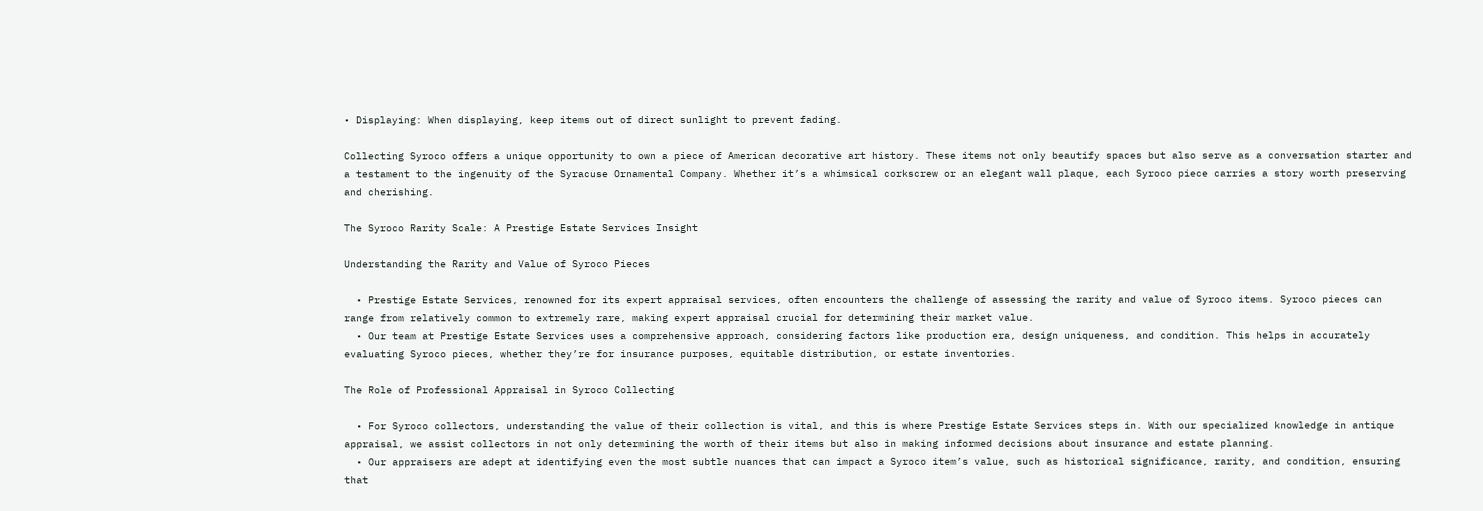• Displaying: When displaying, keep items out of direct sunlight to prevent fading.

Collecting Syroco offers a unique opportunity to own a piece of American decorative art history. These items not only beautify spaces but also serve as a conversation starter and a testament to the ingenuity of the Syracuse Ornamental Company. Whether it’s a whimsical corkscrew or an elegant wall plaque, each Syroco piece carries a story worth preserving and cherishing.

The Syroco Rarity Scale: A Prestige Estate Services Insight

Understanding the Rarity and Value of Syroco Pieces

  • Prestige Estate Services, renowned for its expert appraisal services, often encounters the challenge of assessing the rarity and value of Syroco items. Syroco pieces can range from relatively common to extremely rare, making expert appraisal crucial for determining their market value.
  • Our team at Prestige Estate Services uses a comprehensive approach, considering factors like production era, design uniqueness, and condition. This helps in accurately evaluating Syroco pieces, whether they’re for insurance purposes, equitable distribution, or estate inventories.

The Role of Professional Appraisal in Syroco Collecting

  • For Syroco collectors, understanding the value of their collection is vital, and this is where Prestige Estate Services steps in. With our specialized knowledge in antique appraisal, we assist collectors in not only determining the worth of their items but also in making informed decisions about insurance and estate planning.
  • Our appraisers are adept at identifying even the most subtle nuances that can impact a Syroco item’s value, such as historical significance, rarity, and condition, ensuring that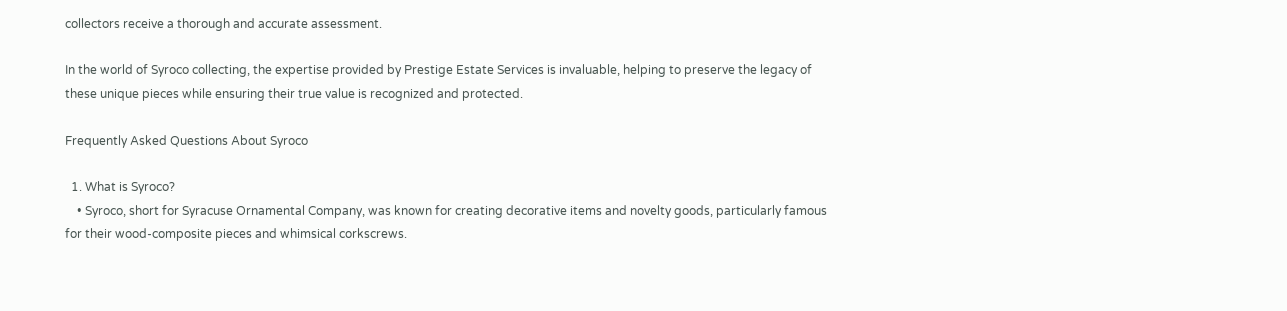collectors receive a thorough and accurate assessment.

In the world of Syroco collecting, the expertise provided by Prestige Estate Services is invaluable, helping to preserve the legacy of these unique pieces while ensuring their true value is recognized and protected.

Frequently Asked Questions About Syroco

  1. What is Syroco?
    • Syroco, short for Syracuse Ornamental Company, was known for creating decorative items and novelty goods, particularly famous for their wood-composite pieces and whimsical corkscrews.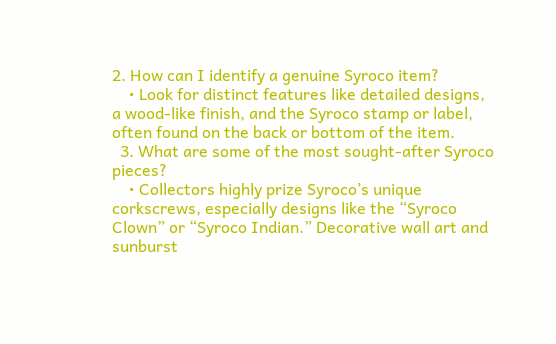2. How can I identify a genuine Syroco item?
    • Look for distinct features like detailed designs, a wood-like finish, and the Syroco stamp or label, often found on the back or bottom of the item.
  3. What are some of the most sought-after Syroco pieces?
    • Collectors highly prize Syroco’s unique corkscrews, especially designs like the “Syroco Clown” or “Syroco Indian.” Decorative wall art and sunburst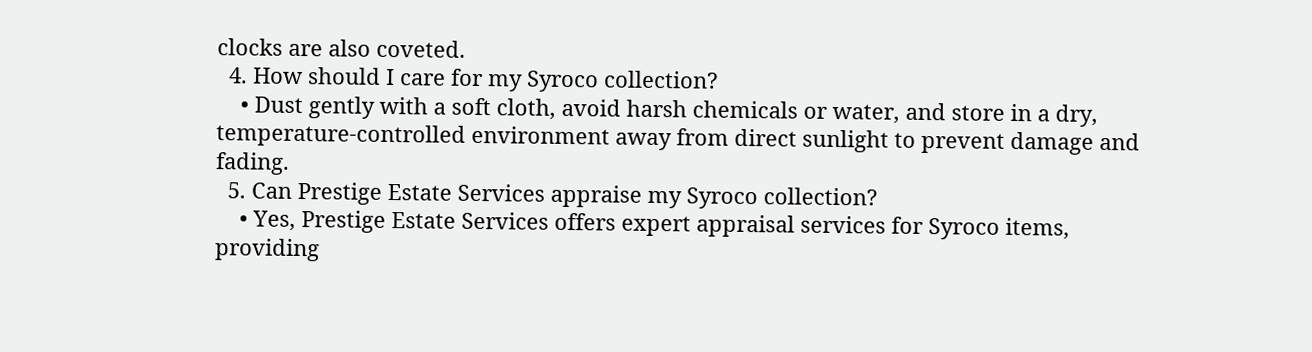clocks are also coveted.
  4. How should I care for my Syroco collection?
    • Dust gently with a soft cloth, avoid harsh chemicals or water, and store in a dry, temperature-controlled environment away from direct sunlight to prevent damage and fading.
  5. Can Prestige Estate Services appraise my Syroco collection?
    • Yes, Prestige Estate Services offers expert appraisal services for Syroco items, providing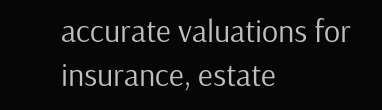accurate valuations for insurance, estate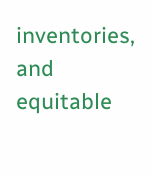inventories, and equitable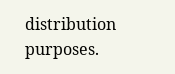distribution purposes.